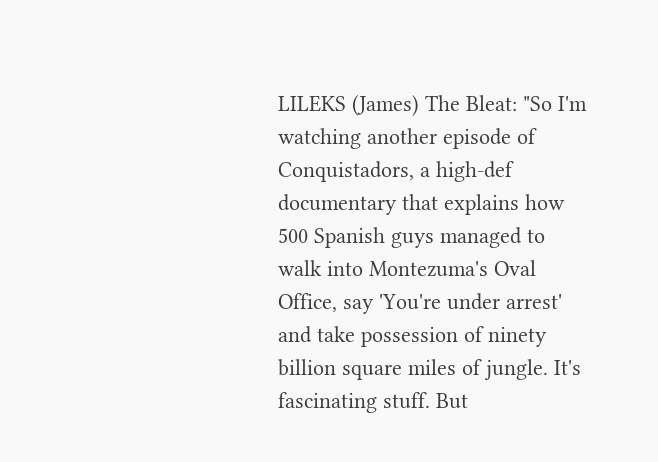LILEKS (James) The Bleat: "So I'm watching another episode of Conquistadors, a high-def documentary that explains how 500 Spanish guys managed to walk into Montezuma's Oval Office, say 'You're under arrest' and take possession of ninety billion square miles of jungle. It's fascinating stuff. But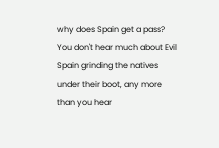why does Spain get a pass?
You don't hear much about Evil Spain grinding the natives under their boot, any more than you hear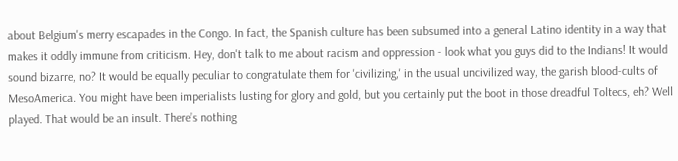about Belgium's merry escapades in the Congo. In fact, the Spanish culture has been subsumed into a general Latino identity in a way that makes it oddly immune from criticism. Hey, don't talk to me about racism and oppression - look what you guys did to the Indians! It would sound bizarre, no? It would be equally peculiar to congratulate them for 'civilizing,' in the usual uncivilized way, the garish blood-cults of MesoAmerica. You might have been imperialists lusting for glory and gold, but you certainly put the boot in those dreadful Toltecs, eh? Well played. That would be an insult. There’s nothing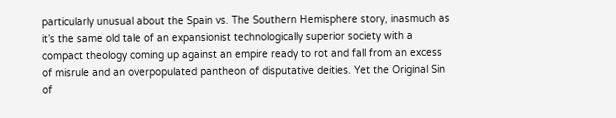particularly unusual about the Spain vs. The Southern Hemisphere story, inasmuch as it’s the same old tale of an expansionist technologically superior society with a compact theology coming up against an empire ready to rot and fall from an excess of misrule and an overpopulated pantheon of disputative deities. Yet the Original Sin of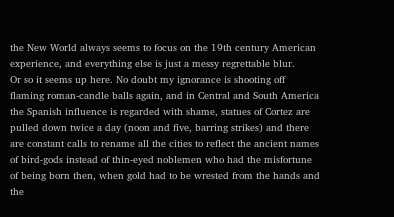the New World always seems to focus on the 19th century American experience, and everything else is just a messy regrettable blur.
Or so it seems up here. No doubt my ignorance is shooting off flaming roman-candle balls again, and in Central and South America the Spanish influence is regarded with shame, statues of Cortez are pulled down twice a day (noon and five, barring strikes) and there are constant calls to rename all the cities to reflect the ancient names of bird-gods instead of thin-eyed noblemen who had the misfortune of being born then, when gold had to be wrested from the hands and the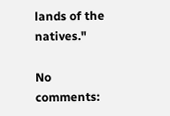lands of the natives."

No comments: